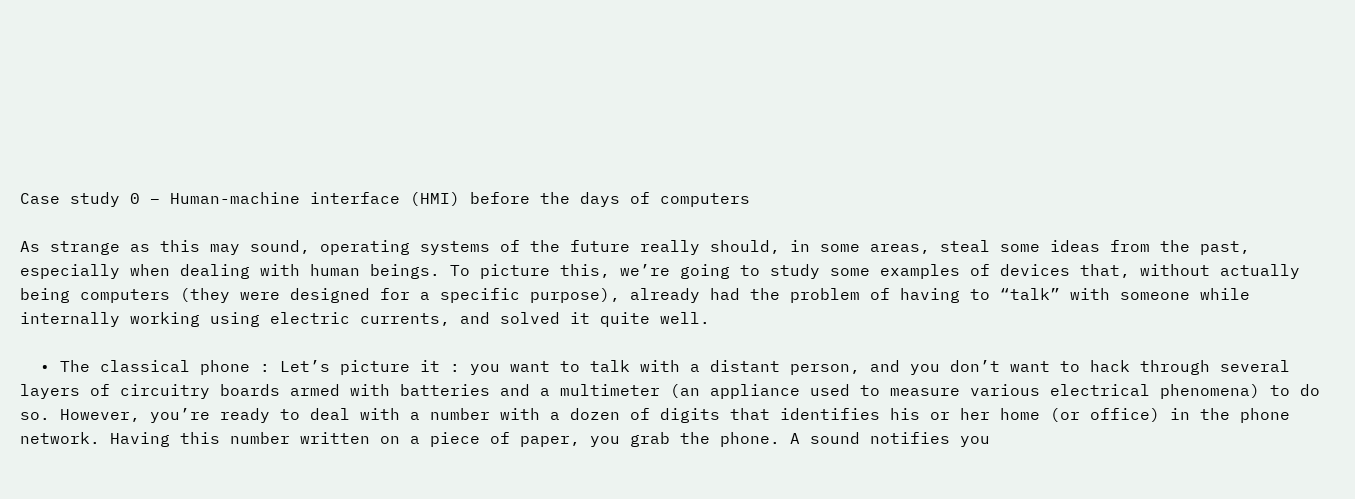Case study 0 – Human-machine interface (HMI) before the days of computers

As strange as this may sound, operating systems of the future really should, in some areas, steal some ideas from the past, especially when dealing with human beings. To picture this, we’re going to study some examples of devices that, without actually being computers (they were designed for a specific purpose), already had the problem of having to “talk” with someone while internally working using electric currents, and solved it quite well.

  • The classical phone : Let’s picture it : you want to talk with a distant person, and you don’t want to hack through several layers of circuitry boards armed with batteries and a multimeter (an appliance used to measure various electrical phenomena) to do so. However, you’re ready to deal with a number with a dozen of digits that identifies his or her home (or office) in the phone network. Having this number written on a piece of paper, you grab the phone. A sound notifies you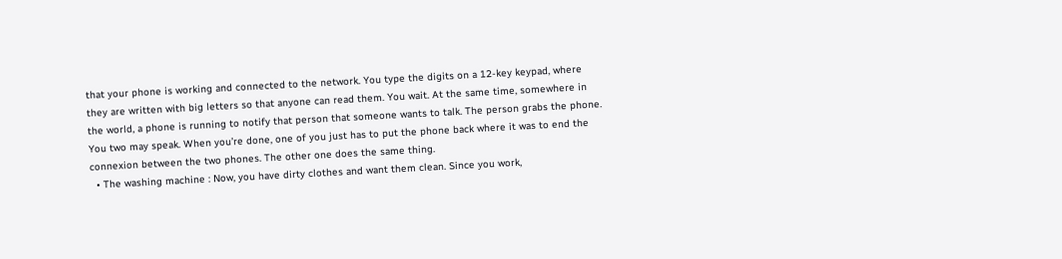that your phone is working and connected to the network. You type the digits on a 12-key keypad, where they are written with big letters so that anyone can read them. You wait. At the same time, somewhere in the world, a phone is running to notify that person that someone wants to talk. The person grabs the phone. You two may speak. When you’re done, one of you just has to put the phone back where it was to end the connexion between the two phones. The other one does the same thing.
  • The washing machine : Now, you have dirty clothes and want them clean. Since you work,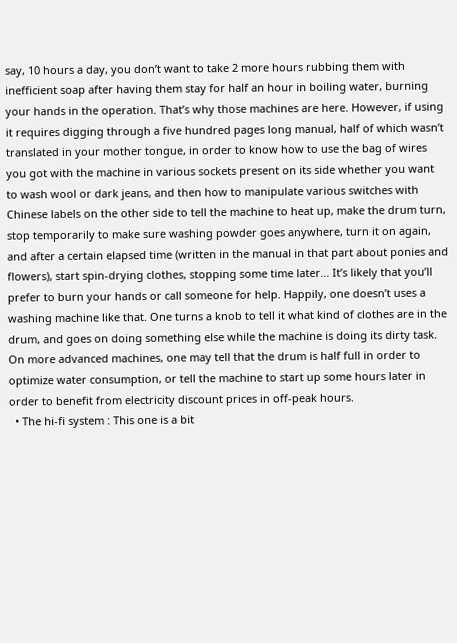say, 10 hours a day, you don’t want to take 2 more hours rubbing them with inefficient soap after having them stay for half an hour in boiling water, burning your hands in the operation. That’s why those machines are here. However, if using it requires digging through a five hundred pages long manual, half of which wasn’t translated in your mother tongue, in order to know how to use the bag of wires you got with the machine in various sockets present on its side whether you want to wash wool or dark jeans, and then how to manipulate various switches with Chinese labels on the other side to tell the machine to heat up, make the drum turn, stop temporarily to make sure washing powder goes anywhere, turn it on again, and after a certain elapsed time (written in the manual in that part about ponies and flowers), start spin-drying clothes, stopping some time later… It’s likely that you’ll prefer to burn your hands or call someone for help. Happily, one doesn’t uses a washing machine like that. One turns a knob to tell it what kind of clothes are in the drum, and goes on doing something else while the machine is doing its dirty task. On more advanced machines, one may tell that the drum is half full in order to optimize water consumption, or tell the machine to start up some hours later in order to benefit from electricity discount prices in off-peak hours.
  • The hi-fi system : This one is a bit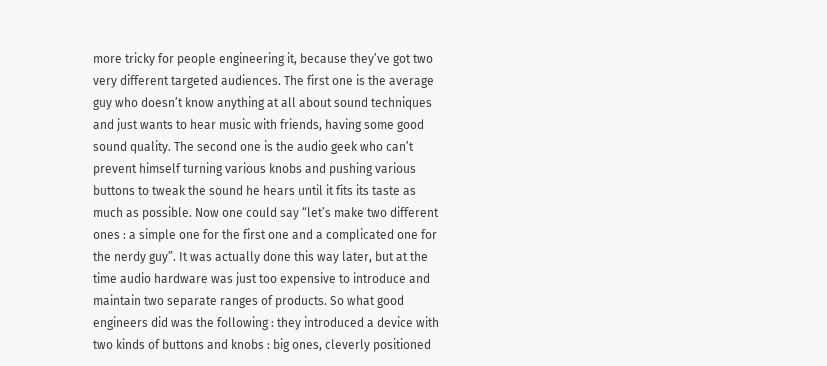more tricky for people engineering it, because they’ve got two very different targeted audiences. The first one is the average guy who doesn’t know anything at all about sound techniques and just wants to hear music with friends, having some good sound quality. The second one is the audio geek who can’t prevent himself turning various knobs and pushing various buttons to tweak the sound he hears until it fits its taste as much as possible. Now one could say “let’s make two different ones : a simple one for the first one and a complicated one for the nerdy guy”. It was actually done this way later, but at the time audio hardware was just too expensive to introduce and maintain two separate ranges of products. So what good engineers did was the following : they introduced a device with two kinds of buttons and knobs : big ones, cleverly positioned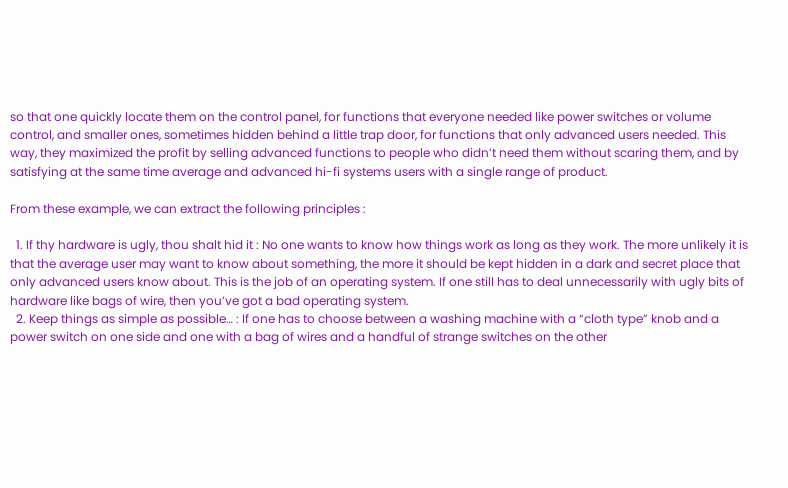so that one quickly locate them on the control panel, for functions that everyone needed like power switches or volume control, and smaller ones, sometimes hidden behind a little trap door, for functions that only advanced users needed. This way, they maximized the profit by selling advanced functions to people who didn’t need them without scaring them, and by satisfying at the same time average and advanced hi-fi systems users with a single range of product.

From these example, we can extract the following principles :

  1. If thy hardware is ugly, thou shalt hid it : No one wants to know how things work as long as they work. The more unlikely it is that the average user may want to know about something, the more it should be kept hidden in a dark and secret place that only advanced users know about. This is the job of an operating system. If one still has to deal unnecessarily with ugly bits of hardware like bags of wire, then you’ve got a bad operating system.
  2. Keep things as simple as possible… : If one has to choose between a washing machine with a “cloth type” knob and a power switch on one side and one with a bag of wires and a handful of strange switches on the other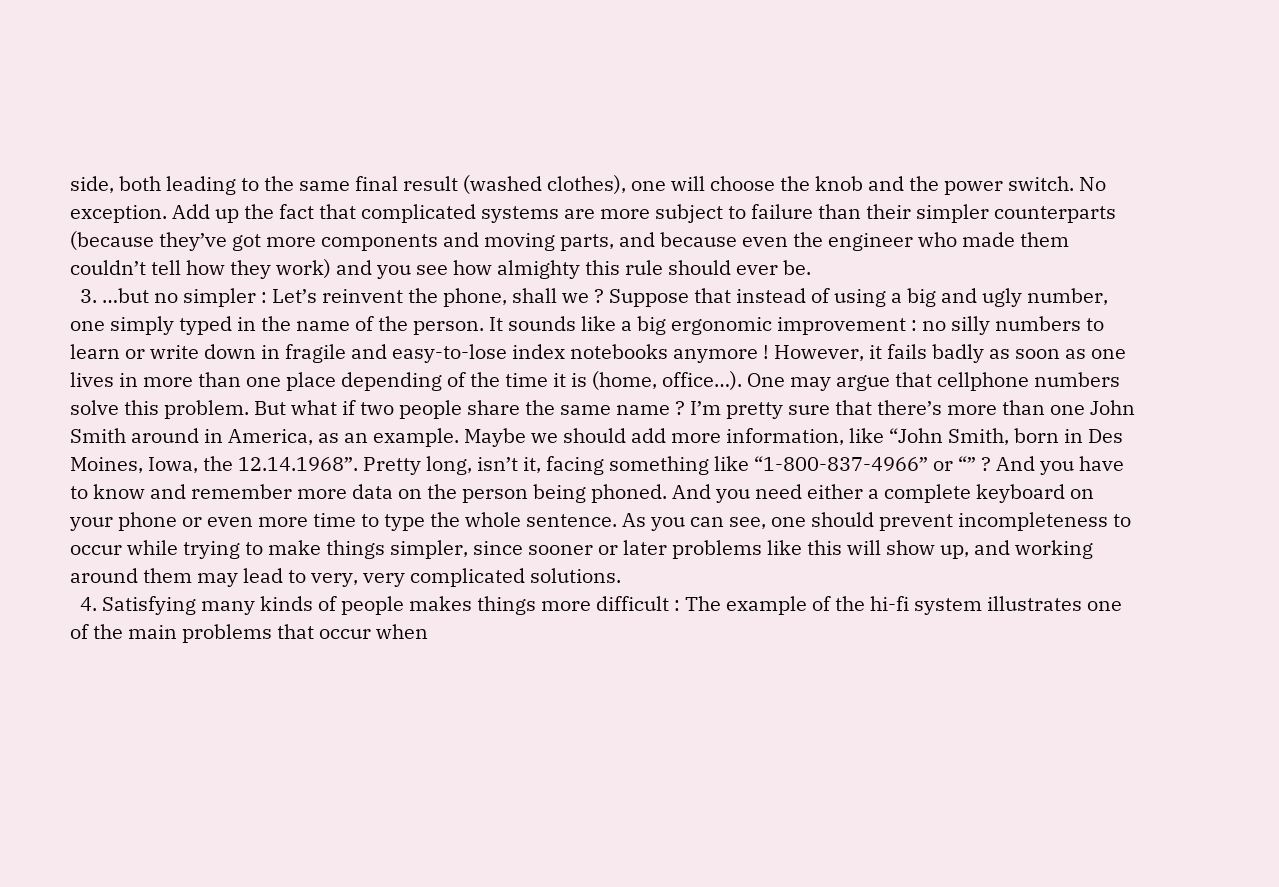side, both leading to the same final result (washed clothes), one will choose the knob and the power switch. No exception. Add up the fact that complicated systems are more subject to failure than their simpler counterparts (because they’ve got more components and moving parts, and because even the engineer who made them couldn’t tell how they work) and you see how almighty this rule should ever be.
  3. …but no simpler : Let’s reinvent the phone, shall we ? Suppose that instead of using a big and ugly number, one simply typed in the name of the person. It sounds like a big ergonomic improvement : no silly numbers to learn or write down in fragile and easy-to-lose index notebooks anymore ! However, it fails badly as soon as one lives in more than one place depending of the time it is (home, office…). One may argue that cellphone numbers solve this problem. But what if two people share the same name ? I’m pretty sure that there’s more than one John Smith around in America, as an example. Maybe we should add more information, like “John Smith, born in Des Moines, Iowa, the 12.14.1968”. Pretty long, isn’t it, facing something like “1-800-837-4966” or “” ? And you have to know and remember more data on the person being phoned. And you need either a complete keyboard on your phone or even more time to type the whole sentence. As you can see, one should prevent incompleteness to occur while trying to make things simpler, since sooner or later problems like this will show up, and working around them may lead to very, very complicated solutions.
  4. Satisfying many kinds of people makes things more difficult : The example of the hi-fi system illustrates one of the main problems that occur when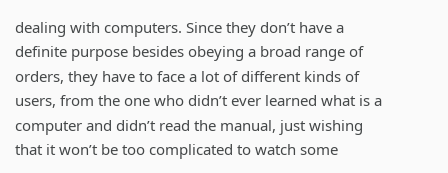dealing with computers. Since they don’t have a definite purpose besides obeying a broad range of orders, they have to face a lot of different kinds of users, from the one who didn’t ever learned what is a computer and didn’t read the manual, just wishing that it won’t be too complicated to watch some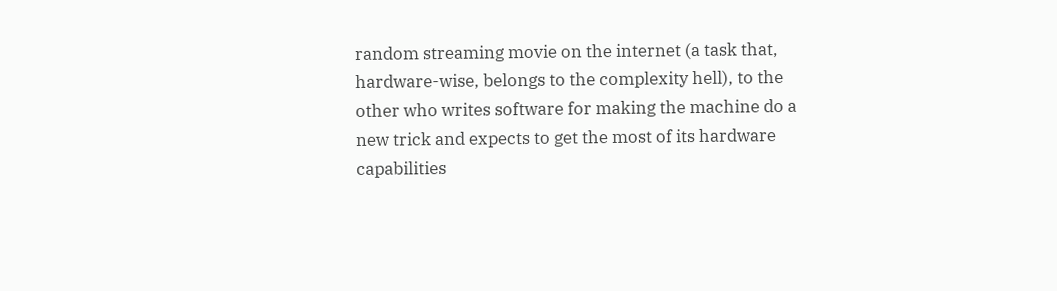random streaming movie on the internet (a task that, hardware-wise, belongs to the complexity hell), to the other who writes software for making the machine do a new trick and expects to get the most of its hardware capabilities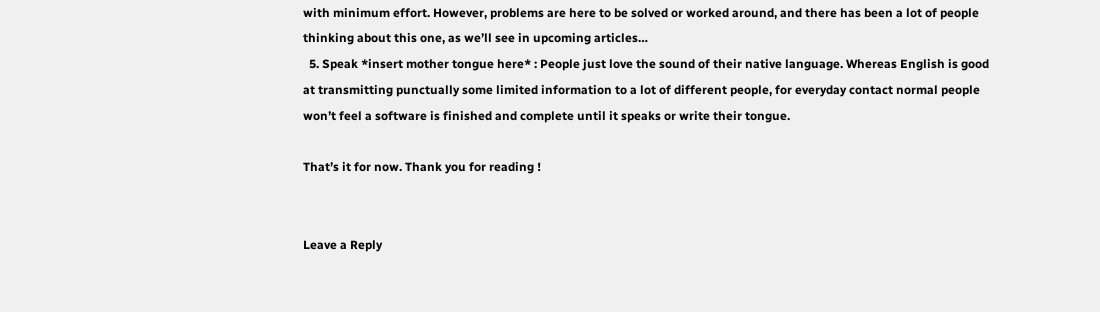with minimum effort. However, problems are here to be solved or worked around, and there has been a lot of people thinking about this one, as we’ll see in upcoming articles…
  5. Speak *insert mother tongue here* : People just love the sound of their native language. Whereas English is good at transmitting punctually some limited information to a lot of different people, for everyday contact normal people won’t feel a software is finished and complete until it speaks or write their tongue.

That’s it for now. Thank you for reading !


Leave a Reply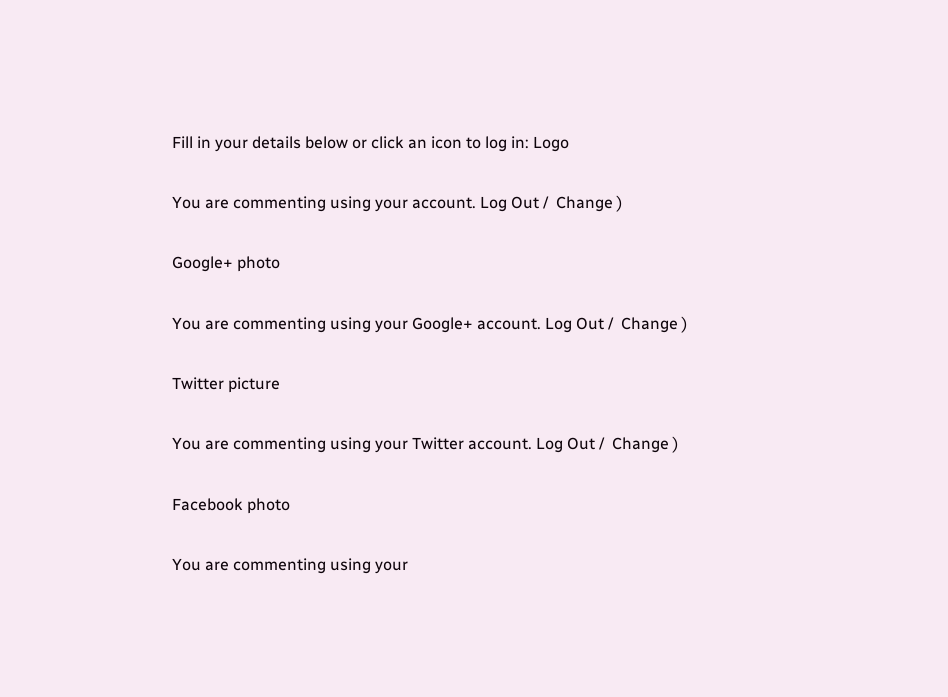Fill in your details below or click an icon to log in: Logo

You are commenting using your account. Log Out /  Change )

Google+ photo

You are commenting using your Google+ account. Log Out /  Change )

Twitter picture

You are commenting using your Twitter account. Log Out /  Change )

Facebook photo

You are commenting using your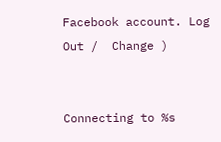Facebook account. Log Out /  Change )


Connecting to %s